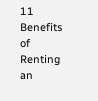11 Benefits of Renting an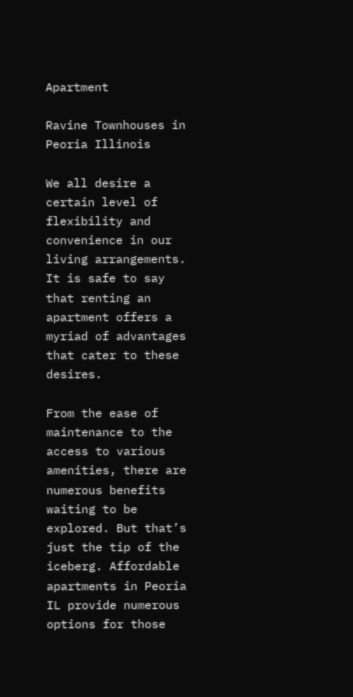Apartment

Ravine Townhouses in Peoria Illinois

We all desire a certain level of flexibility and convenience in our living arrangements. It is safe to say that renting an apartment offers a myriad of advantages that cater to these desires.

From the ease of maintenance to the access to various amenities, there are numerous benefits waiting to be explored. But that’s just the tip of the iceberg. Affordable apartments in Peoria IL provide numerous options for those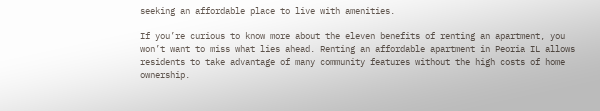seeking an affordable place to live with amenities.

If you’re curious to know more about the eleven benefits of renting an apartment, you won’t want to miss what lies ahead. Renting an affordable apartment in Peoria IL allows residents to take advantage of many community features without the high costs of home ownership.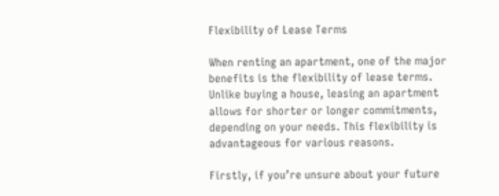Flexibility of Lease Terms

When renting an apartment, one of the major benefits is the flexibility of lease terms. Unlike buying a house, leasing an apartment allows for shorter or longer commitments, depending on your needs. This flexibility is advantageous for various reasons.

Firstly, if you’re unsure about your future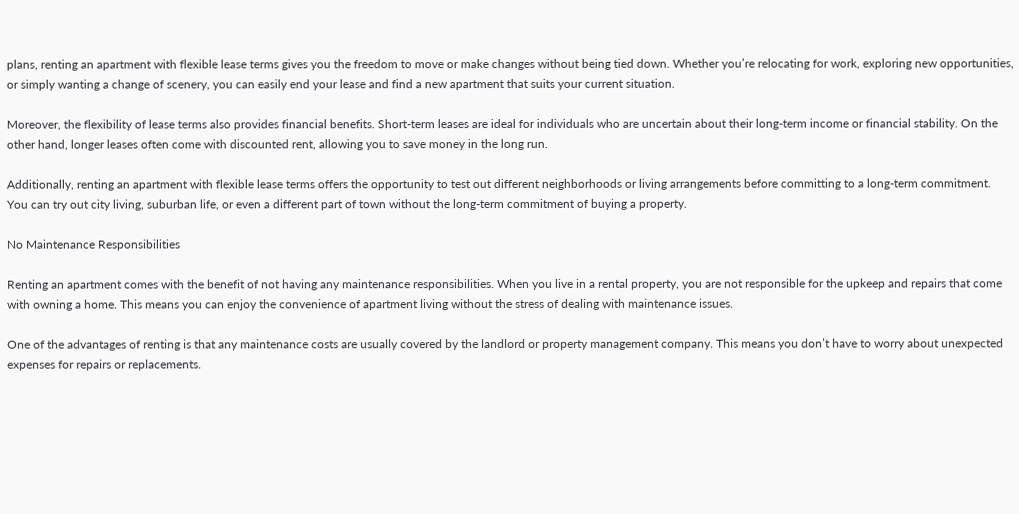plans, renting an apartment with flexible lease terms gives you the freedom to move or make changes without being tied down. Whether you’re relocating for work, exploring new opportunities, or simply wanting a change of scenery, you can easily end your lease and find a new apartment that suits your current situation.

Moreover, the flexibility of lease terms also provides financial benefits. Short-term leases are ideal for individuals who are uncertain about their long-term income or financial stability. On the other hand, longer leases often come with discounted rent, allowing you to save money in the long run.

Additionally, renting an apartment with flexible lease terms offers the opportunity to test out different neighborhoods or living arrangements before committing to a long-term commitment. You can try out city living, suburban life, or even a different part of town without the long-term commitment of buying a property.

No Maintenance Responsibilities

Renting an apartment comes with the benefit of not having any maintenance responsibilities. When you live in a rental property, you are not responsible for the upkeep and repairs that come with owning a home. This means you can enjoy the convenience of apartment living without the stress of dealing with maintenance issues.

One of the advantages of renting is that any maintenance costs are usually covered by the landlord or property management company. This means you don’t have to worry about unexpected expenses for repairs or replacements.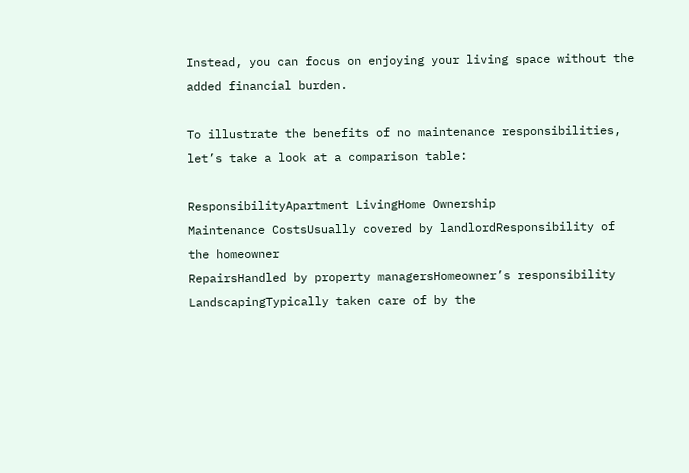Instead, you can focus on enjoying your living space without the added financial burden.

To illustrate the benefits of no maintenance responsibilities, let’s take a look at a comparison table:

ResponsibilityApartment LivingHome Ownership
Maintenance CostsUsually covered by landlordResponsibility of the homeowner
RepairsHandled by property managersHomeowner’s responsibility
LandscapingTypically taken care of by the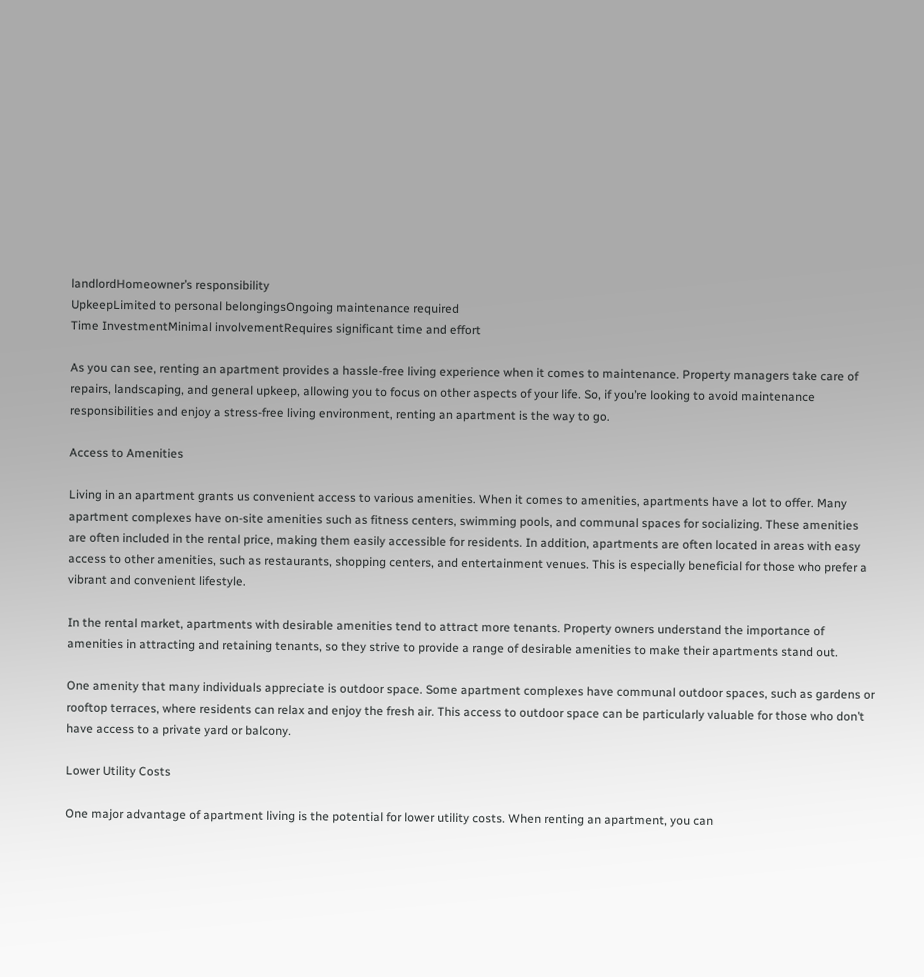landlordHomeowner’s responsibility
UpkeepLimited to personal belongingsOngoing maintenance required
Time InvestmentMinimal involvementRequires significant time and effort

As you can see, renting an apartment provides a hassle-free living experience when it comes to maintenance. Property managers take care of repairs, landscaping, and general upkeep, allowing you to focus on other aspects of your life. So, if you’re looking to avoid maintenance responsibilities and enjoy a stress-free living environment, renting an apartment is the way to go.

Access to Amenities

Living in an apartment grants us convenient access to various amenities. When it comes to amenities, apartments have a lot to offer. Many apartment complexes have on-site amenities such as fitness centers, swimming pools, and communal spaces for socializing. These amenities are often included in the rental price, making them easily accessible for residents. In addition, apartments are often located in areas with easy access to other amenities, such as restaurants, shopping centers, and entertainment venues. This is especially beneficial for those who prefer a vibrant and convenient lifestyle.

In the rental market, apartments with desirable amenities tend to attract more tenants. Property owners understand the importance of amenities in attracting and retaining tenants, so they strive to provide a range of desirable amenities to make their apartments stand out.

One amenity that many individuals appreciate is outdoor space. Some apartment complexes have communal outdoor spaces, such as gardens or rooftop terraces, where residents can relax and enjoy the fresh air. This access to outdoor space can be particularly valuable for those who don’t have access to a private yard or balcony.

Lower Utility Costs

One major advantage of apartment living is the potential for lower utility costs. When renting an apartment, you can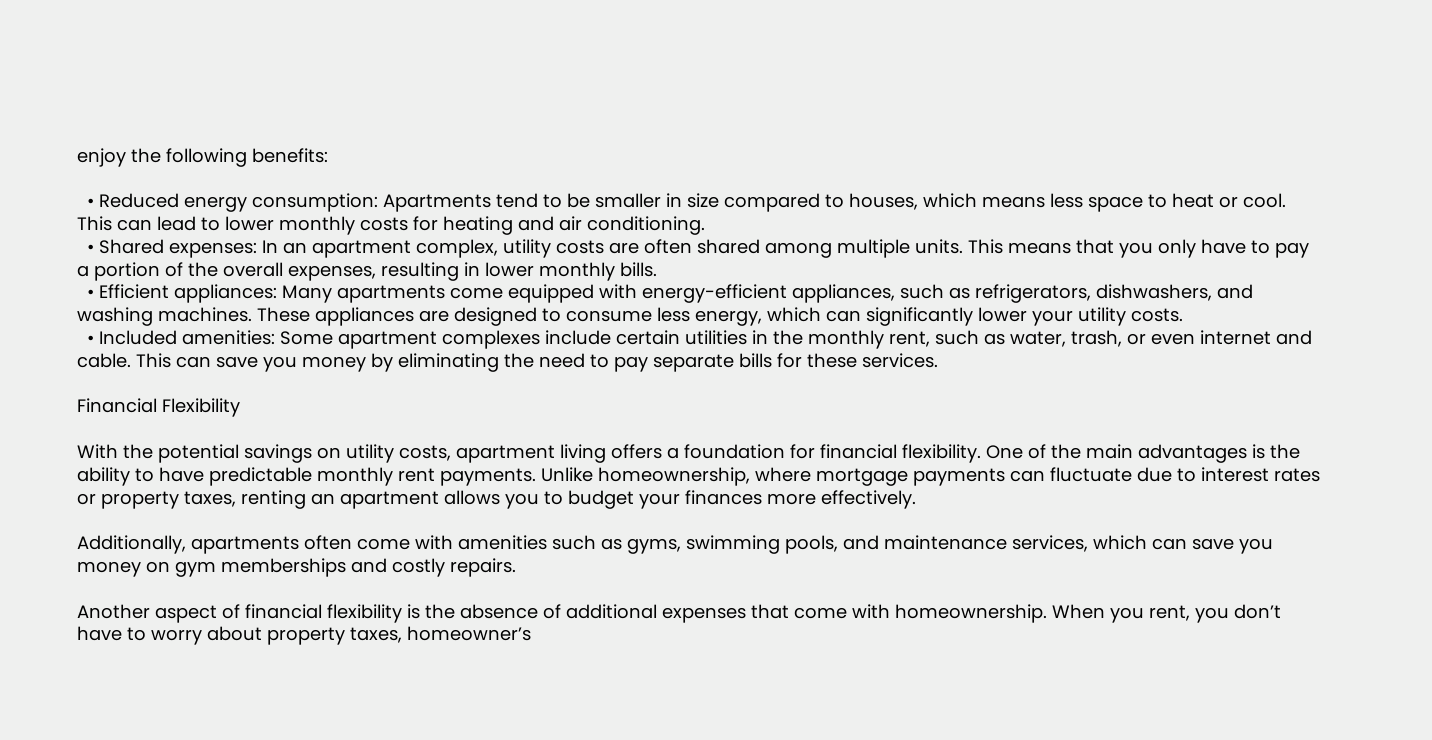enjoy the following benefits:

  • Reduced energy consumption: Apartments tend to be smaller in size compared to houses, which means less space to heat or cool. This can lead to lower monthly costs for heating and air conditioning.
  • Shared expenses: In an apartment complex, utility costs are often shared among multiple units. This means that you only have to pay a portion of the overall expenses, resulting in lower monthly bills.
  • Efficient appliances: Many apartments come equipped with energy-efficient appliances, such as refrigerators, dishwashers, and washing machines. These appliances are designed to consume less energy, which can significantly lower your utility costs.
  • Included amenities: Some apartment complexes include certain utilities in the monthly rent, such as water, trash, or even internet and cable. This can save you money by eliminating the need to pay separate bills for these services.

Financial Flexibility

With the potential savings on utility costs, apartment living offers a foundation for financial flexibility. One of the main advantages is the ability to have predictable monthly rent payments. Unlike homeownership, where mortgage payments can fluctuate due to interest rates or property taxes, renting an apartment allows you to budget your finances more effectively.

Additionally, apartments often come with amenities such as gyms, swimming pools, and maintenance services, which can save you money on gym memberships and costly repairs.

Another aspect of financial flexibility is the absence of additional expenses that come with homeownership. When you rent, you don’t have to worry about property taxes, homeowner’s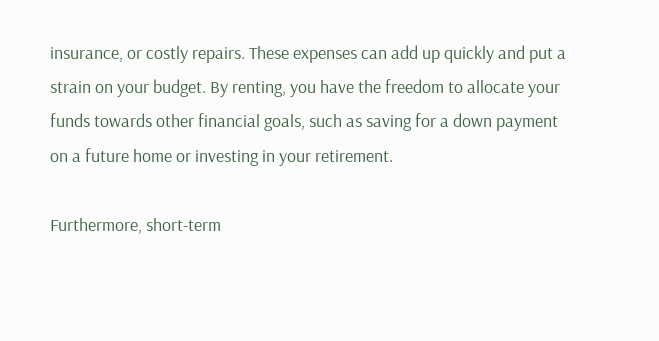insurance, or costly repairs. These expenses can add up quickly and put a strain on your budget. By renting, you have the freedom to allocate your funds towards other financial goals, such as saving for a down payment on a future home or investing in your retirement.

Furthermore, short-term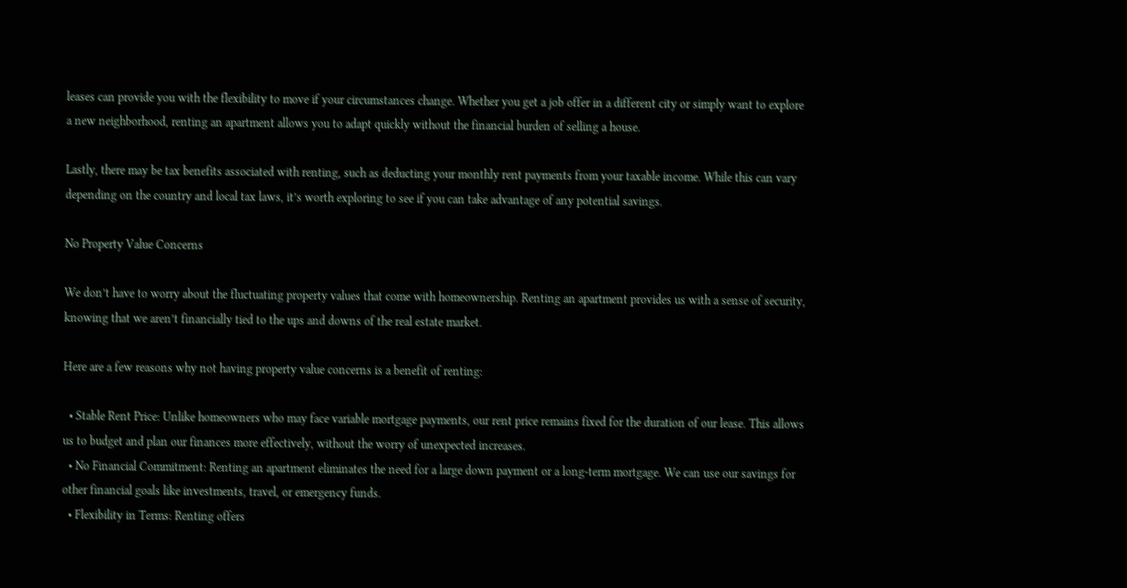leases can provide you with the flexibility to move if your circumstances change. Whether you get a job offer in a different city or simply want to explore a new neighborhood, renting an apartment allows you to adapt quickly without the financial burden of selling a house.

Lastly, there may be tax benefits associated with renting, such as deducting your monthly rent payments from your taxable income. While this can vary depending on the country and local tax laws, it’s worth exploring to see if you can take advantage of any potential savings.

No Property Value Concerns

We don’t have to worry about the fluctuating property values that come with homeownership. Renting an apartment provides us with a sense of security, knowing that we aren’t financially tied to the ups and downs of the real estate market.

Here are a few reasons why not having property value concerns is a benefit of renting:

  • Stable Rent Price: Unlike homeowners who may face variable mortgage payments, our rent price remains fixed for the duration of our lease. This allows us to budget and plan our finances more effectively, without the worry of unexpected increases.
  • No Financial Commitment: Renting an apartment eliminates the need for a large down payment or a long-term mortgage. We can use our savings for other financial goals like investments, travel, or emergency funds.
  • Flexibility in Terms: Renting offers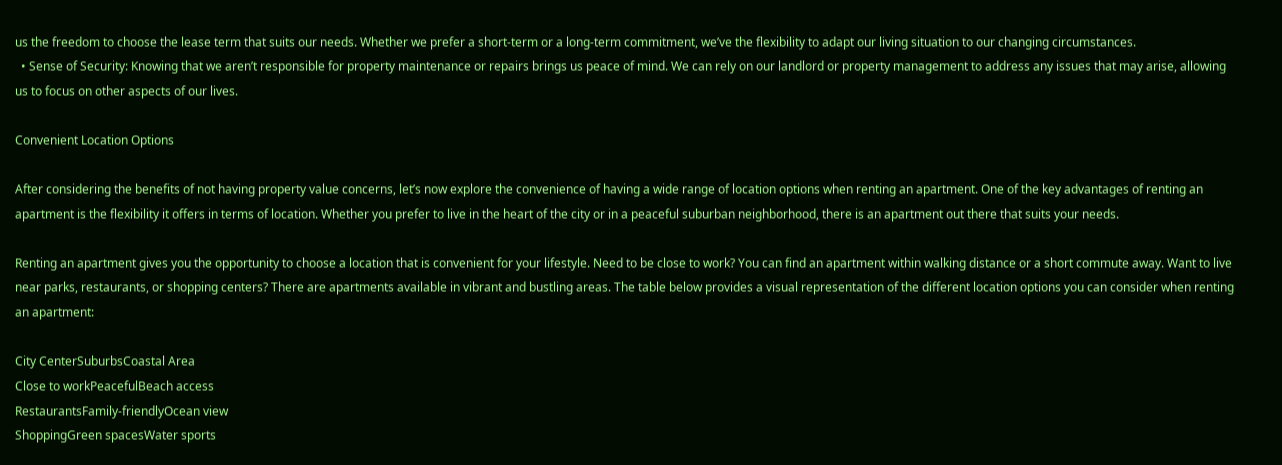us the freedom to choose the lease term that suits our needs. Whether we prefer a short-term or a long-term commitment, we’ve the flexibility to adapt our living situation to our changing circumstances.
  • Sense of Security: Knowing that we aren’t responsible for property maintenance or repairs brings us peace of mind. We can rely on our landlord or property management to address any issues that may arise, allowing us to focus on other aspects of our lives.

Convenient Location Options

After considering the benefits of not having property value concerns, let’s now explore the convenience of having a wide range of location options when renting an apartment. One of the key advantages of renting an apartment is the flexibility it offers in terms of location. Whether you prefer to live in the heart of the city or in a peaceful suburban neighborhood, there is an apartment out there that suits your needs.

Renting an apartment gives you the opportunity to choose a location that is convenient for your lifestyle. Need to be close to work? You can find an apartment within walking distance or a short commute away. Want to live near parks, restaurants, or shopping centers? There are apartments available in vibrant and bustling areas. The table below provides a visual representation of the different location options you can consider when renting an apartment:

City CenterSuburbsCoastal Area
Close to workPeacefulBeach access
RestaurantsFamily-friendlyOcean view
ShoppingGreen spacesWater sports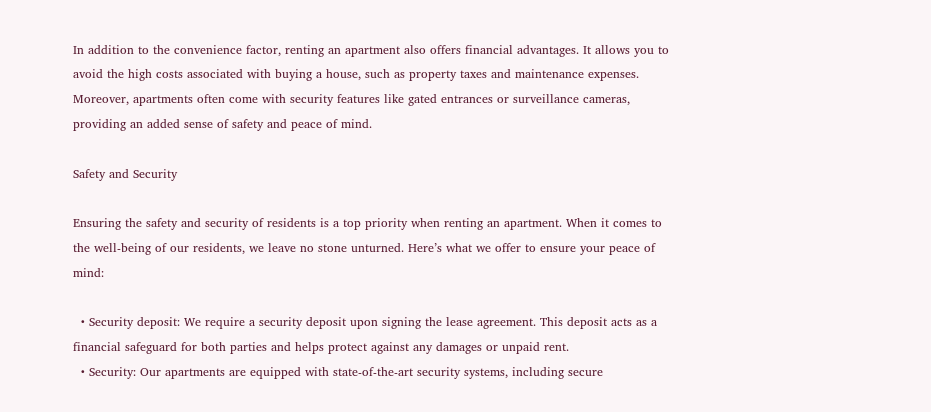In addition to the convenience factor, renting an apartment also offers financial advantages. It allows you to avoid the high costs associated with buying a house, such as property taxes and maintenance expenses. Moreover, apartments often come with security features like gated entrances or surveillance cameras, providing an added sense of safety and peace of mind.

Safety and Security

Ensuring the safety and security of residents is a top priority when renting an apartment. When it comes to the well-being of our residents, we leave no stone unturned. Here’s what we offer to ensure your peace of mind:

  • Security deposit: We require a security deposit upon signing the lease agreement. This deposit acts as a financial safeguard for both parties and helps protect against any damages or unpaid rent.
  • Security: Our apartments are equipped with state-of-the-art security systems, including secure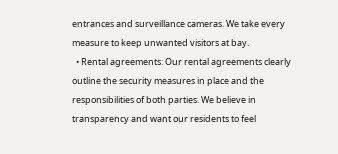entrances and surveillance cameras. We take every measure to keep unwanted visitors at bay.
  • Rental agreements: Our rental agreements clearly outline the security measures in place and the responsibilities of both parties. We believe in transparency and want our residents to feel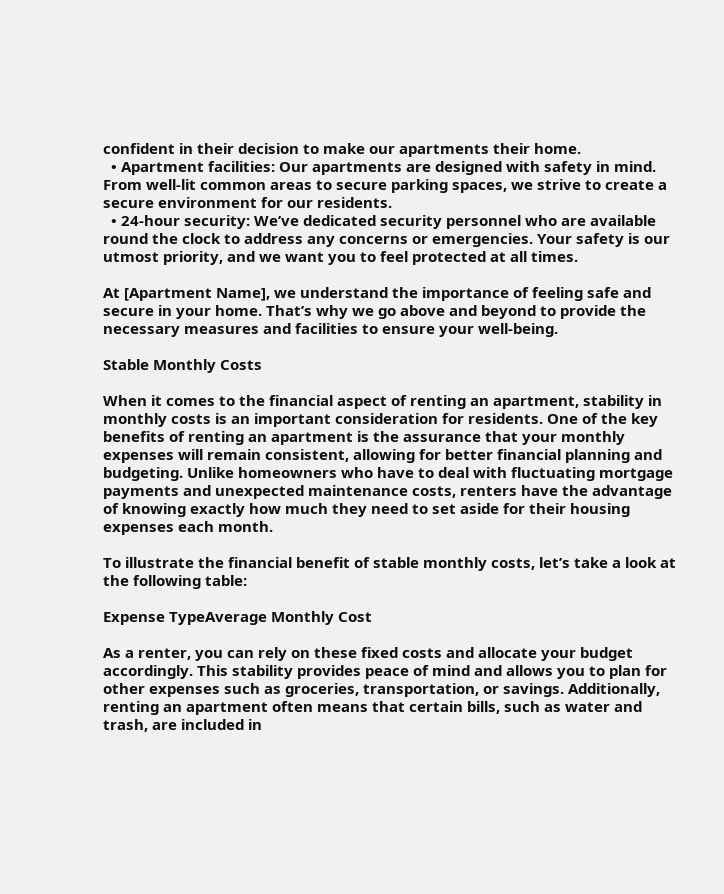confident in their decision to make our apartments their home.
  • Apartment facilities: Our apartments are designed with safety in mind. From well-lit common areas to secure parking spaces, we strive to create a secure environment for our residents.
  • 24-hour security: We’ve dedicated security personnel who are available round the clock to address any concerns or emergencies. Your safety is our utmost priority, and we want you to feel protected at all times.

At [Apartment Name], we understand the importance of feeling safe and secure in your home. That’s why we go above and beyond to provide the necessary measures and facilities to ensure your well-being.

Stable Monthly Costs

When it comes to the financial aspect of renting an apartment, stability in monthly costs is an important consideration for residents. One of the key benefits of renting an apartment is the assurance that your monthly expenses will remain consistent, allowing for better financial planning and budgeting. Unlike homeowners who have to deal with fluctuating mortgage payments and unexpected maintenance costs, renters have the advantage of knowing exactly how much they need to set aside for their housing expenses each month.

To illustrate the financial benefit of stable monthly costs, let’s take a look at the following table:

Expense TypeAverage Monthly Cost

As a renter, you can rely on these fixed costs and allocate your budget accordingly. This stability provides peace of mind and allows you to plan for other expenses such as groceries, transportation, or savings. Additionally, renting an apartment often means that certain bills, such as water and trash, are included in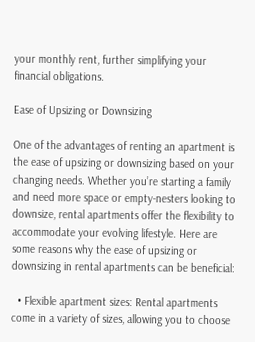your monthly rent, further simplifying your financial obligations.

Ease of Upsizing or Downsizing

One of the advantages of renting an apartment is the ease of upsizing or downsizing based on your changing needs. Whether you’re starting a family and need more space or empty-nesters looking to downsize, rental apartments offer the flexibility to accommodate your evolving lifestyle. Here are some reasons why the ease of upsizing or downsizing in rental apartments can be beneficial:

  • Flexible apartment sizes: Rental apartments come in a variety of sizes, allowing you to choose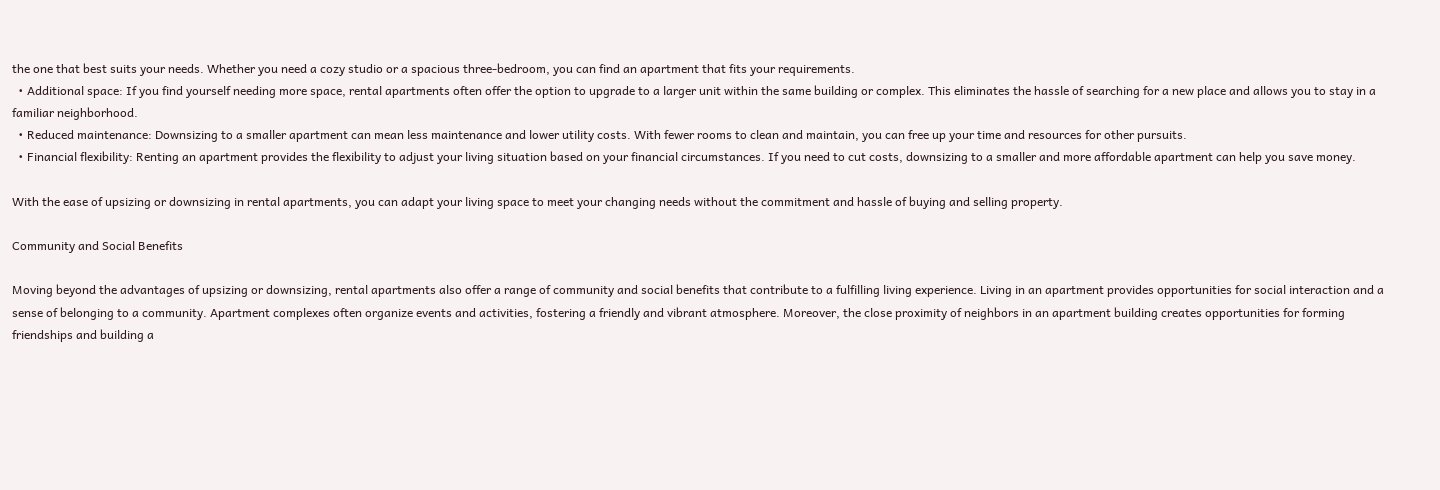the one that best suits your needs. Whether you need a cozy studio or a spacious three-bedroom, you can find an apartment that fits your requirements.
  • Additional space: If you find yourself needing more space, rental apartments often offer the option to upgrade to a larger unit within the same building or complex. This eliminates the hassle of searching for a new place and allows you to stay in a familiar neighborhood.
  • Reduced maintenance: Downsizing to a smaller apartment can mean less maintenance and lower utility costs. With fewer rooms to clean and maintain, you can free up your time and resources for other pursuits.
  • Financial flexibility: Renting an apartment provides the flexibility to adjust your living situation based on your financial circumstances. If you need to cut costs, downsizing to a smaller and more affordable apartment can help you save money.

With the ease of upsizing or downsizing in rental apartments, you can adapt your living space to meet your changing needs without the commitment and hassle of buying and selling property.

Community and Social Benefits

Moving beyond the advantages of upsizing or downsizing, rental apartments also offer a range of community and social benefits that contribute to a fulfilling living experience. Living in an apartment provides opportunities for social interaction and a sense of belonging to a community. Apartment complexes often organize events and activities, fostering a friendly and vibrant atmosphere. Moreover, the close proximity of neighbors in an apartment building creates opportunities for forming friendships and building a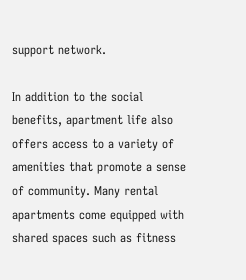support network.

In addition to the social benefits, apartment life also offers access to a variety of amenities that promote a sense of community. Many rental apartments come equipped with shared spaces such as fitness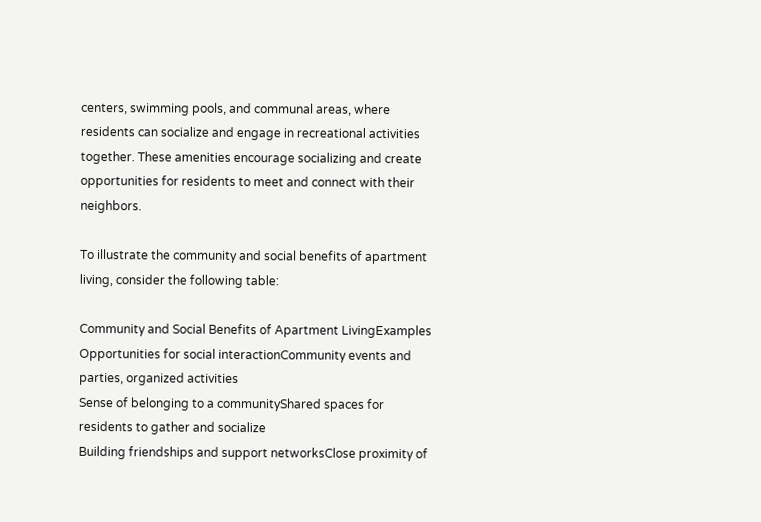centers, swimming pools, and communal areas, where residents can socialize and engage in recreational activities together. These amenities encourage socializing and create opportunities for residents to meet and connect with their neighbors.

To illustrate the community and social benefits of apartment living, consider the following table:

Community and Social Benefits of Apartment LivingExamples
Opportunities for social interactionCommunity events and parties, organized activities
Sense of belonging to a communityShared spaces for residents to gather and socialize
Building friendships and support networksClose proximity of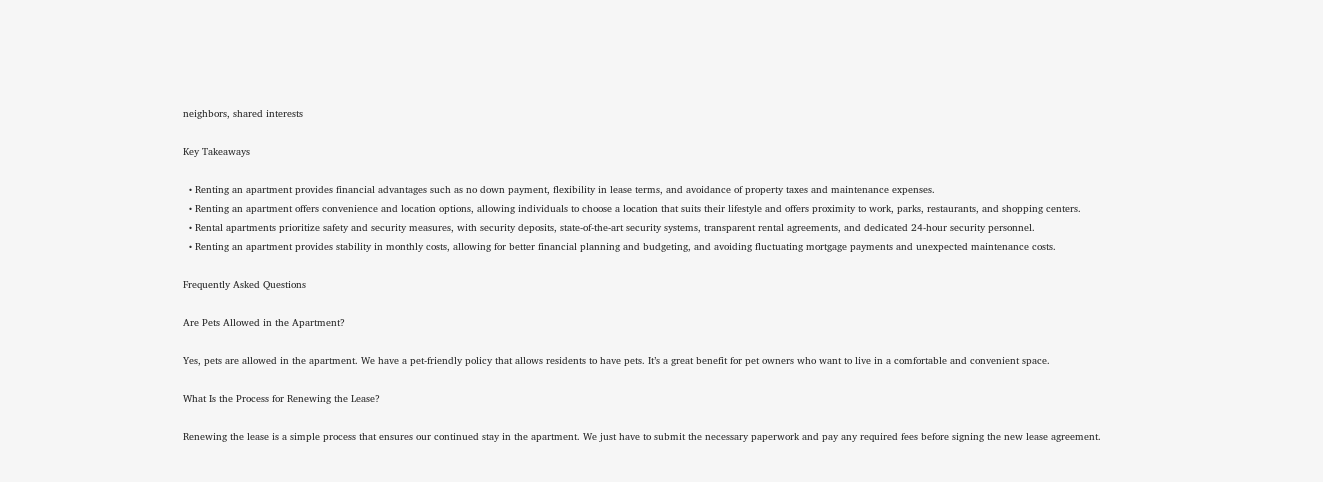neighbors, shared interests

Key Takeaways

  • Renting an apartment provides financial advantages such as no down payment, flexibility in lease terms, and avoidance of property taxes and maintenance expenses.
  • Renting an apartment offers convenience and location options, allowing individuals to choose a location that suits their lifestyle and offers proximity to work, parks, restaurants, and shopping centers.
  • Rental apartments prioritize safety and security measures, with security deposits, state-of-the-art security systems, transparent rental agreements, and dedicated 24-hour security personnel.
  • Renting an apartment provides stability in monthly costs, allowing for better financial planning and budgeting, and avoiding fluctuating mortgage payments and unexpected maintenance costs.

Frequently Asked Questions

Are Pets Allowed in the Apartment?

Yes, pets are allowed in the apartment. We have a pet-friendly policy that allows residents to have pets. It’s a great benefit for pet owners who want to live in a comfortable and convenient space.

What Is the Process for Renewing the Lease?

Renewing the lease is a simple process that ensures our continued stay in the apartment. We just have to submit the necessary paperwork and pay any required fees before signing the new lease agreement.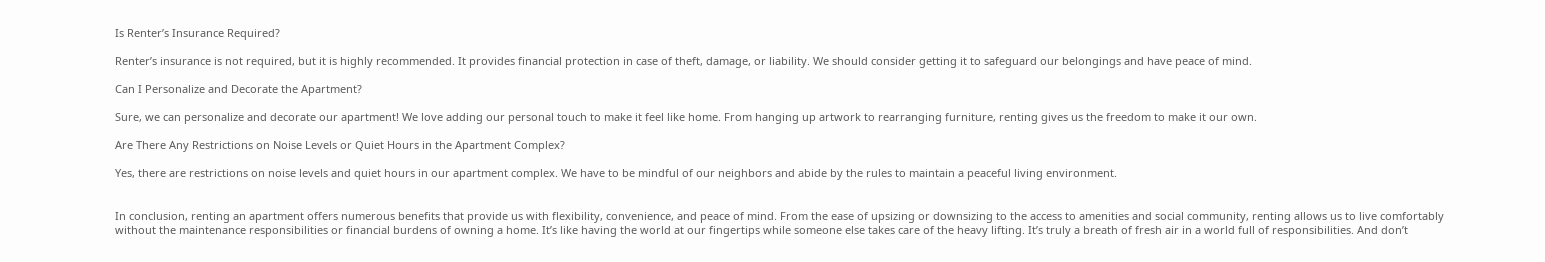Is Renter’s Insurance Required?

Renter’s insurance is not required, but it is highly recommended. It provides financial protection in case of theft, damage, or liability. We should consider getting it to safeguard our belongings and have peace of mind.

Can I Personalize and Decorate the Apartment?

Sure, we can personalize and decorate our apartment! We love adding our personal touch to make it feel like home. From hanging up artwork to rearranging furniture, renting gives us the freedom to make it our own.

Are There Any Restrictions on Noise Levels or Quiet Hours in the Apartment Complex?

Yes, there are restrictions on noise levels and quiet hours in our apartment complex. We have to be mindful of our neighbors and abide by the rules to maintain a peaceful living environment.


In conclusion, renting an apartment offers numerous benefits that provide us with flexibility, convenience, and peace of mind. From the ease of upsizing or downsizing to the access to amenities and social community, renting allows us to live comfortably without the maintenance responsibilities or financial burdens of owning a home. It’s like having the world at our fingertips while someone else takes care of the heavy lifting. It’s truly a breath of fresh air in a world full of responsibilities. And don’t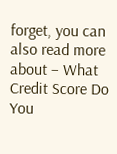forget, you can also read more about – What Credit Score Do You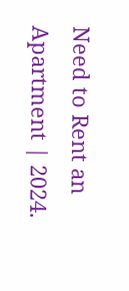Need to Rent an Apartment | 2024.